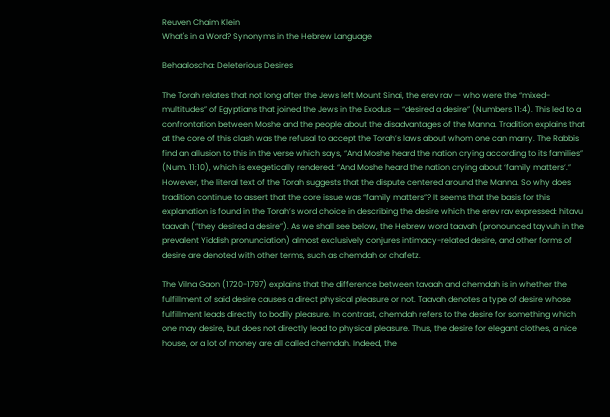Reuven Chaim Klein
What's in a Word? Synonyms in the Hebrew Language

Behaaloscha: Deleterious Desires

The Torah relates that not long after the Jews left Mount Sinai, the erev rav — who were the “mixed-multitudes” of Egyptians that joined the Jews in the Exodus — “desired a desire” (Numbers 11:4). This led to a confrontation between Moshe and the people about the disadvantages of the Manna. Tradition explains that at the core of this clash was the refusal to accept the Torah’s laws about whom one can marry. The Rabbis find an allusion to this in the verse which says, “And Moshe heard the nation crying according to its families” (Num. 11:10), which is exegetically rendered: “And Moshe heard the nation crying about ‘family matters’.” However, the literal text of the Torah suggests that the dispute centered around the Manna. So why does tradition continue to assert that the core issue was “family matters”? It seems that the basis for this explanation is found in the Torah’s word choice in describing the desire which the erev rav expressed: hitavu taavah (“they desired a desire”). As we shall see below, the Hebrew word taavah (pronounced tayvuh in the prevalent Yiddish pronunciation) almost exclusively conjures intimacy-related desire, and other forms of desire are denoted with other terms, such as chemdah or chafetz.

The Vilna Gaon (1720-1797) explains that the difference between tavaah and chemdah is in whether the fulfillment of said desire causes a direct physical pleasure or not. Taavah denotes a type of desire whose fulfillment leads directly to bodily pleasure. In contrast, chemdah refers to the desire for something which one may desire, but does not directly lead to physical pleasure. Thus, the desire for elegant clothes, a nice house, or a lot of money are all called chemdah. Indeed, the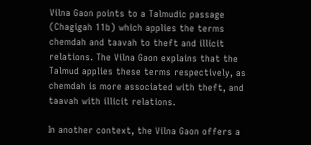Vilna Gaon points to a Talmudic passage (Chagigah 11b) which applies the terms chemdah and taavah to theft and illicit relations. The Vilna Gaon explains that the Talmud applies these terms respectively, as chemdah is more associated with theft, and taavah with illicit relations.

In another context, the Vilna Gaon offers a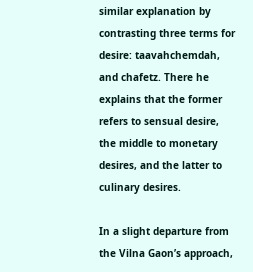similar explanation by contrasting three terms for desire: taavahchemdah, and chafetz. There he explains that the former refers to sensual desire, the middle to monetary desires, and the latter to culinary desires.

In a slight departure from the Vilna Gaon’s approach,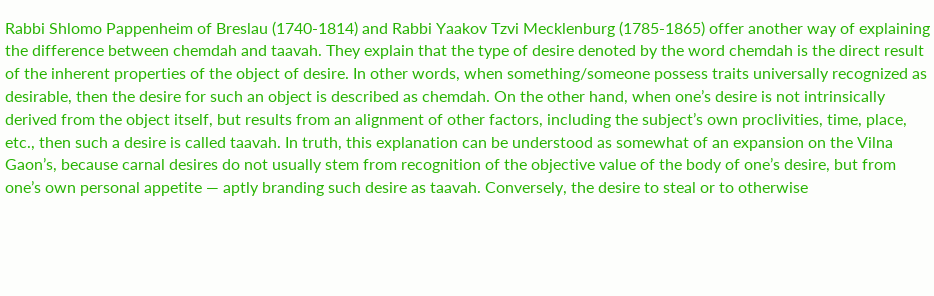Rabbi Shlomo Pappenheim of Breslau (1740-1814) and Rabbi Yaakov Tzvi Mecklenburg (1785-1865) offer another way of explaining the difference between chemdah and taavah. They explain that the type of desire denoted by the word chemdah is the direct result of the inherent properties of the object of desire. In other words, when something/someone possess traits universally recognized as desirable, then the desire for such an object is described as chemdah. On the other hand, when one’s desire is not intrinsically derived from the object itself, but results from an alignment of other factors, including the subject’s own proclivities, time, place, etc., then such a desire is called taavah. In truth, this explanation can be understood as somewhat of an expansion on the Vilna Gaon’s, because carnal desires do not usually stem from recognition of the objective value of the body of one’s desire, but from one’s own personal appetite — aptly branding such desire as taavah. Conversely, the desire to steal or to otherwise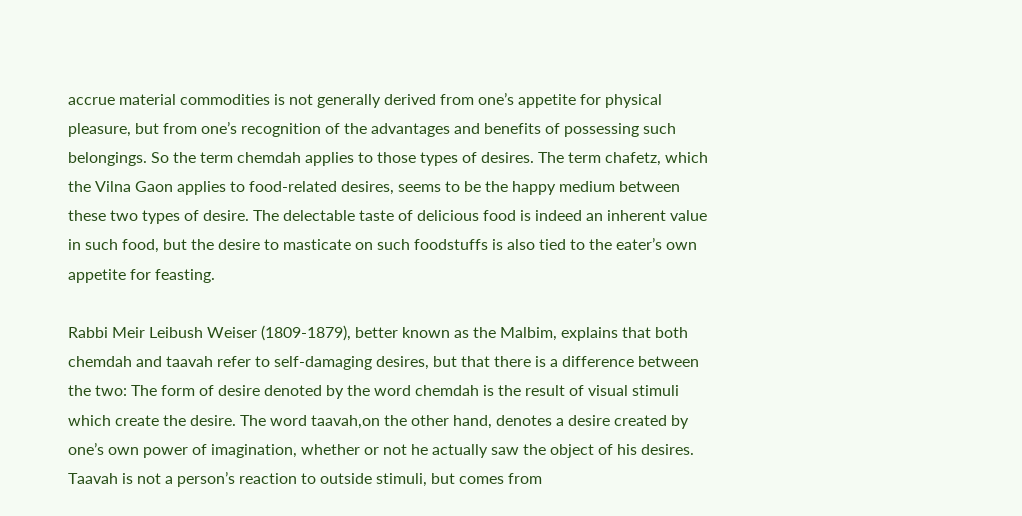accrue material commodities is not generally derived from one’s appetite for physical pleasure, but from one’s recognition of the advantages and benefits of possessing such belongings. So the term chemdah applies to those types of desires. The term chafetz, which the Vilna Gaon applies to food-related desires, seems to be the happy medium between these two types of desire. The delectable taste of delicious food is indeed an inherent value in such food, but the desire to masticate on such foodstuffs is also tied to the eater’s own appetite for feasting.

Rabbi Meir Leibush Weiser (1809-1879), better known as the Malbim, explains that both chemdah and taavah refer to self-damaging desires, but that there is a difference between the two: The form of desire denoted by the word chemdah is the result of visual stimuli which create the desire. The word taavah,on the other hand, denotes a desire created by one’s own power of imagination, whether or not he actually saw the object of his desires. Taavah is not a person’s reaction to outside stimuli, but comes from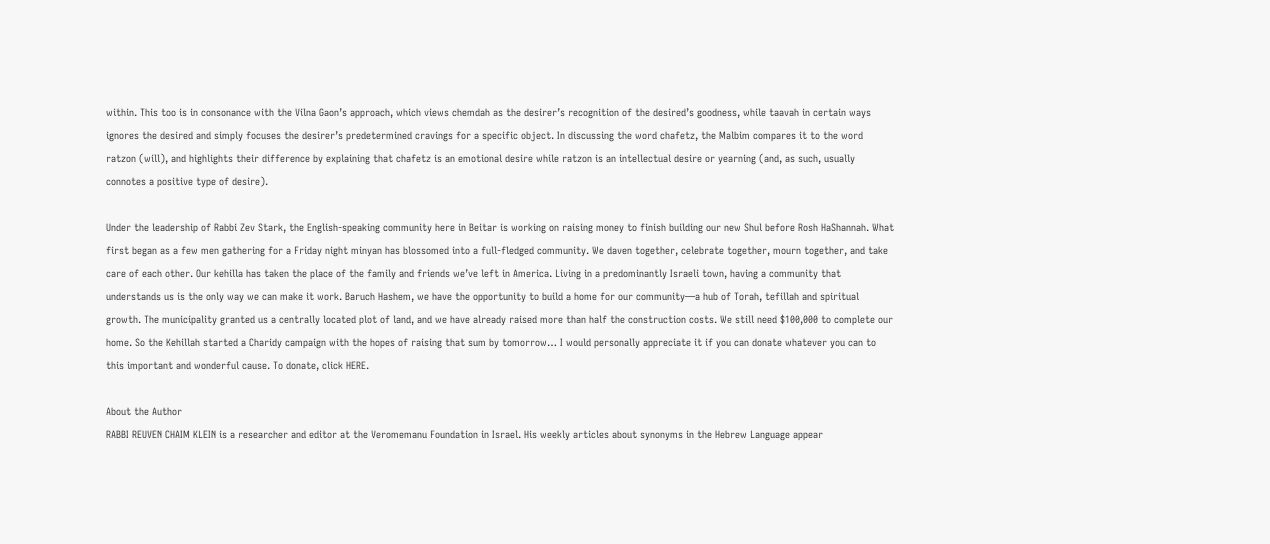within. This too is in consonance with the Vilna Gaon’s approach, which views chemdah as the desirer’s recognition of the desired’s goodness, while taavah in certain ways ignores the desired and simply focuses the desirer’s predetermined cravings for a specific object. In discussing the word chafetz, the Malbim compares it to the word ratzon (will), and highlights their difference by explaining that chafetz is an emotional desire while ratzon is an intellectual desire or yearning (and, as such, usually connotes a positive type of desire).

Under the leadership of Rabbi Zev Stark, the English-speaking community here in Beitar is working on raising money to finish building our new Shul before Rosh HaShannah. What first began as a few men gathering for a Friday night minyan has blossomed into a full-fledged community. We daven together, celebrate together, mourn together, and take care of each other. Our kehilla has taken the place of the family and friends we’ve left in America. Living in a predominantly Israeli town, having a community that understands us is the only way we can make it work. Baruch Hashem, we have the opportunity to build a home for our community—a hub of Torah, tefillah and spiritual growth. The municipality granted us a centrally located plot of land, and we have already raised more than half the construction costs. We still need $100,000 to complete our home. So the Kehillah started a Charidy campaign with the hopes of raising that sum by tomorrow… I would personally appreciate it if you can donate whatever you can to this important and wonderful cause. To donate, click HERE.

About the Author
RABBI REUVEN CHAIM KLEIN is a researcher and editor at the Veromemanu Foundation in Israel. His weekly articles about synonyms in the Hebrew Language appear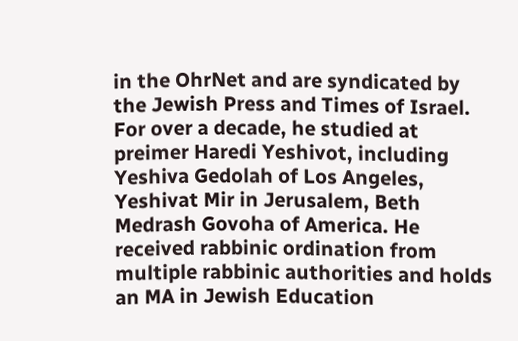in the OhrNet and are syndicated by the Jewish Press and Times of Israel. For over a decade, he studied at preimer Haredi Yeshivot, including Yeshiva Gedolah of Los Angeles, Yeshivat Mir in Jerusalem, Beth Medrash Govoha of America. He received rabbinic ordination from multiple rabbinic authorities and holds an MA in Jewish Education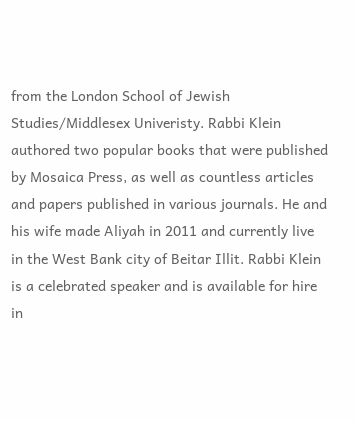from the London School of Jewish Studies/Middlesex Univeristy. Rabbi Klein authored two popular books that were published by Mosaica Press, as well as countless articles and papers published in various journals. He and his wife made Aliyah in 2011 and currently live in the West Bank city of Beitar Illit. Rabbi Klein is a celebrated speaker and is available for hire in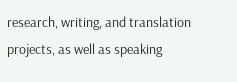research, writing, and translation projects, as well as speaking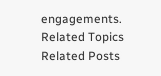engagements.
Related Topics
Related Posts